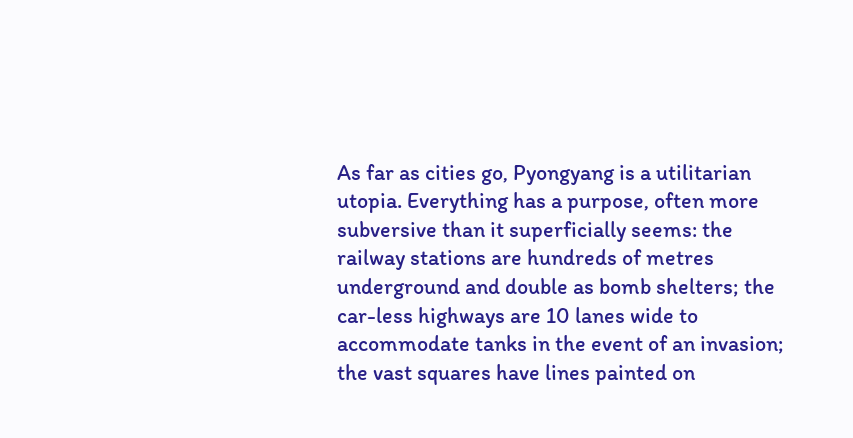As far as cities go, Pyongyang is a utilitarian utopia. Everything has a purpose, often more subversive than it superficially seems: the railway stations are hundreds of metres underground and double as bomb shelters; the car-less highways are 10 lanes wide to accommodate tanks in the event of an invasion; the vast squares have lines painted on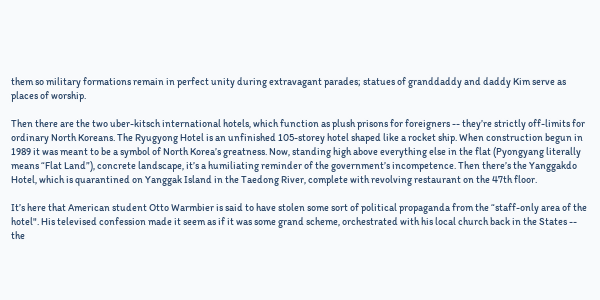them so military formations remain in perfect unity during extravagant parades; statues of granddaddy and daddy Kim serve as places of worship.

Then there are the two uber-kitsch international hotels, which function as plush prisons for foreigners -- they’re strictly off-limits for ordinary North Koreans. The Ryugyong Hotel is an unfinished 105-storey hotel shaped like a rocket ship. When construction begun in 1989 it was meant to be a symbol of North Korea’s greatness. Now, standing high above everything else in the flat (Pyongyang literally means “Flat Land”), concrete landscape, it’s a humiliating reminder of the government’s incompetence. Then there’s the Yanggakdo Hotel, which is quarantined on Yanggak Island in the Taedong River, complete with revolving restaurant on the 47th floor.

It’s here that American student Otto Warmbier is said to have stolen some sort of political propaganda from the “staff-only area of the hotel". His televised confession made it seem as if it was some grand scheme, orchestrated with his local church back in the States -- the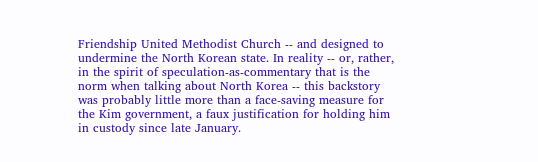Friendship United Methodist Church -- and designed to undermine the North Korean state. In reality -- or, rather, in the spirit of speculation-as-commentary that is the norm when talking about North Korea -- this backstory was probably little more than a face-saving measure for the Kim government, a faux justification for holding him in custody since late January.